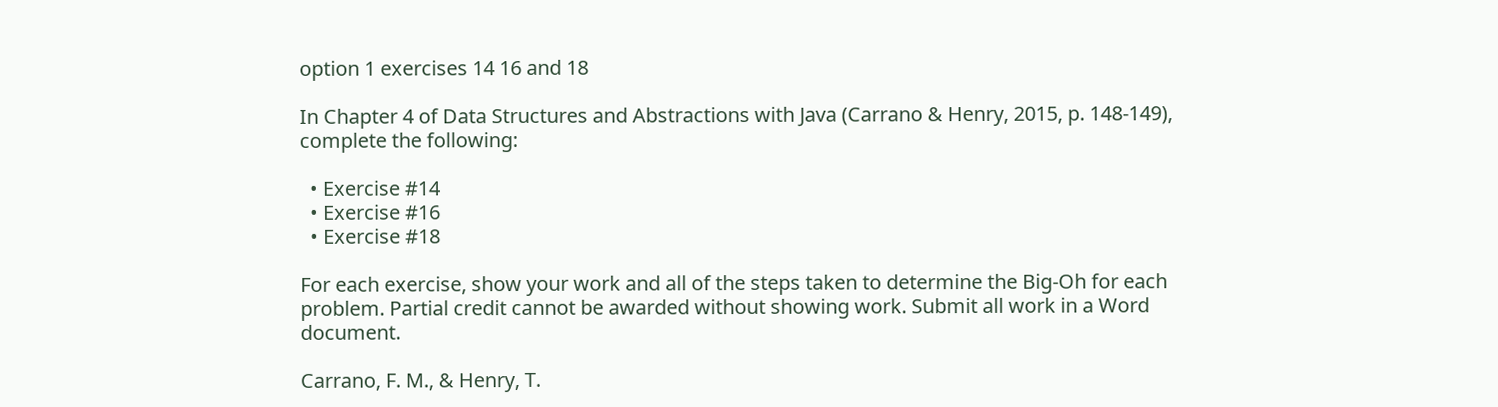option 1 exercises 14 16 and 18

In Chapter 4 of Data Structures and Abstractions with Java (Carrano & Henry, 2015, p. 148-149), complete the following:

  • Exercise #14
  • Exercise #16
  • Exercise #18

For each exercise, show your work and all of the steps taken to determine the Big-Oh for each problem. Partial credit cannot be awarded without showing work. Submit all work in a Word document.

Carrano, F. M., & Henry, T.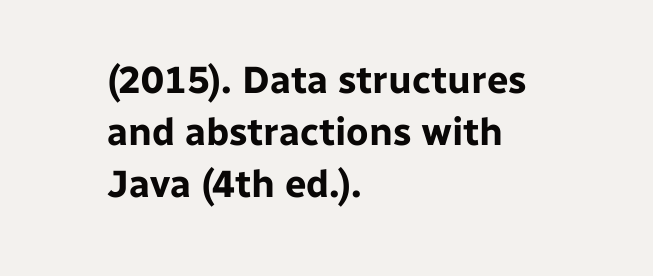(2015). Data structures and abstractions with Java (4th ed.).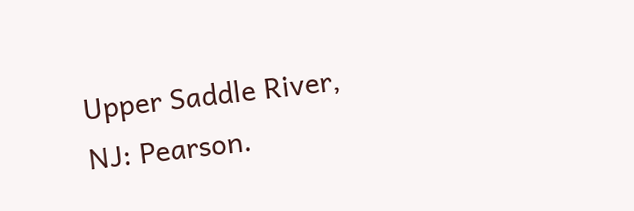Upper Saddle River, NJ: Pearson.